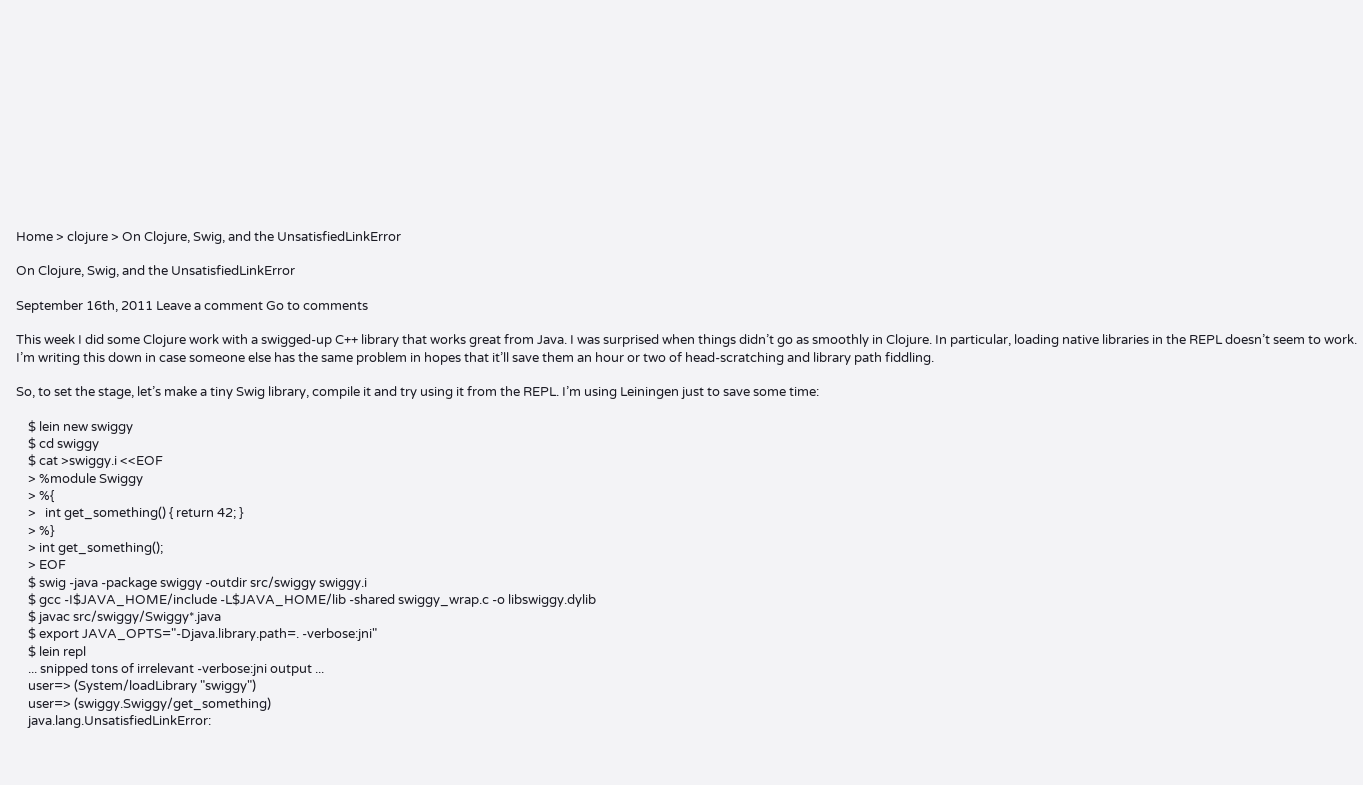Home > clojure > On Clojure, Swig, and the UnsatisfiedLinkError

On Clojure, Swig, and the UnsatisfiedLinkError

September 16th, 2011 Leave a comment Go to comments

This week I did some Clojure work with a swigged-up C++ library that works great from Java. I was surprised when things didn’t go as smoothly in Clojure. In particular, loading native libraries in the REPL doesn’t seem to work. I’m writing this down in case someone else has the same problem in hopes that it’ll save them an hour or two of head-scratching and library path fiddling.

So, to set the stage, let’s make a tiny Swig library, compile it and try using it from the REPL. I’m using Leiningen just to save some time:

    $ lein new swiggy
    $ cd swiggy
    $ cat >swiggy.i <<EOF
    > %module Swiggy
    > %{
    >   int get_something() { return 42; }
    > %}
    > int get_something();
    > EOF
    $ swig -java -package swiggy -outdir src/swiggy swiggy.i
    $ gcc -I$JAVA_HOME/include -L$JAVA_HOME/lib -shared swiggy_wrap.c -o libswiggy.dylib
    $ javac src/swiggy/Swiggy*.java
    $ export JAVA_OPTS="-Djava.library.path=. -verbose:jni"
    $ lein repl
    ... snipped tons of irrelevant -verbose:jni output ...
    user=> (System/loadLibrary "swiggy")
    user=> (swiggy.Swiggy/get_something)
    java.lang.UnsatisfiedLinkError: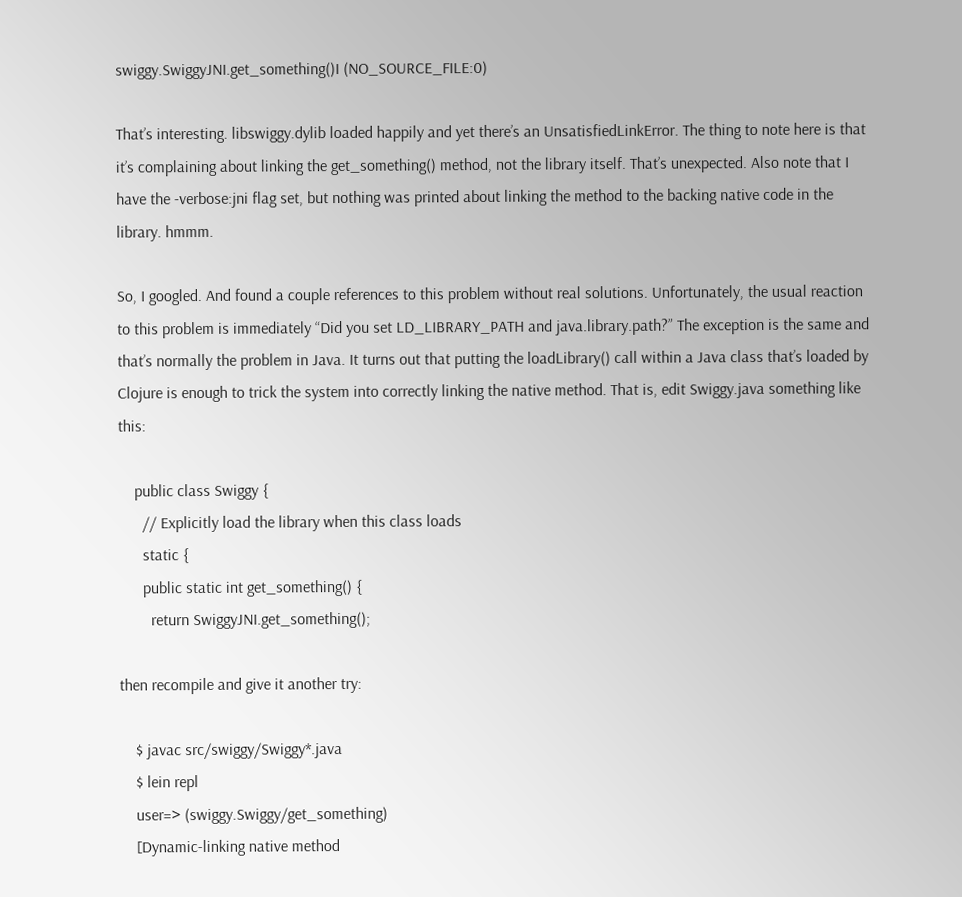swiggy.SwiggyJNI.get_something()I (NO_SOURCE_FILE:0)

That’s interesting. libswiggy.dylib loaded happily and yet there’s an UnsatisfiedLinkError. The thing to note here is that it’s complaining about linking the get_something() method, not the library itself. That’s unexpected. Also note that I have the -verbose:jni flag set, but nothing was printed about linking the method to the backing native code in the library. hmmm.

So, I googled. And found a couple references to this problem without real solutions. Unfortunately, the usual reaction to this problem is immediately “Did you set LD_LIBRARY_PATH and java.library.path?” The exception is the same and that’s normally the problem in Java. It turns out that putting the loadLibrary() call within a Java class that’s loaded by Clojure is enough to trick the system into correctly linking the native method. That is, edit Swiggy.java something like this:

    public class Swiggy {
      // Explicitly load the library when this class loads
      static {
      public static int get_something() {
        return SwiggyJNI.get_something();

then recompile and give it another try:

    $ javac src/swiggy/Swiggy*.java
    $ lein repl
    user=> (swiggy.Swiggy/get_something)
    [Dynamic-linking native method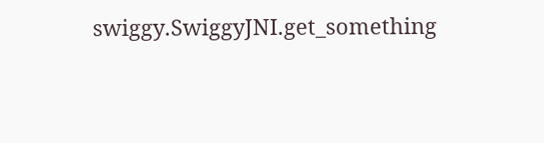swiggy.SwiggyJNI.get_something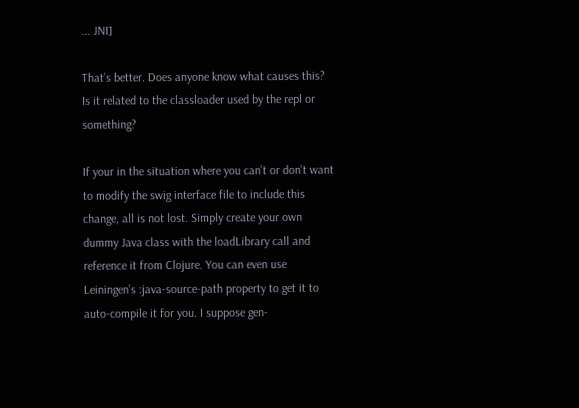... JNI]

That’s better. Does anyone know what causes this? Is it related to the classloader used by the repl or something?

If your in the situation where you can’t or don’t want to modify the swig interface file to include this change, all is not lost. Simply create your own dummy Java class with the loadLibrary call and reference it from Clojure. You can even use Leiningen’s :java-source-path property to get it to auto-compile it for you. I suppose gen-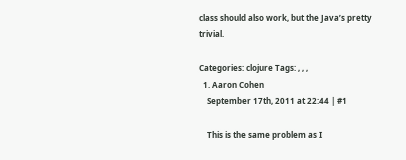class should also work, but the Java’s pretty trivial.

Categories: clojure Tags: , , ,
  1. Aaron Cohen
    September 17th, 2011 at 22:44 | #1

    This is the same problem as I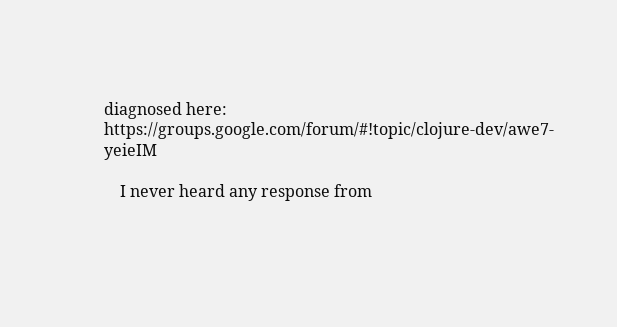diagnosed here: https://groups.google.com/forum/#!topic/clojure-dev/awe7-yeieIM

    I never heard any response from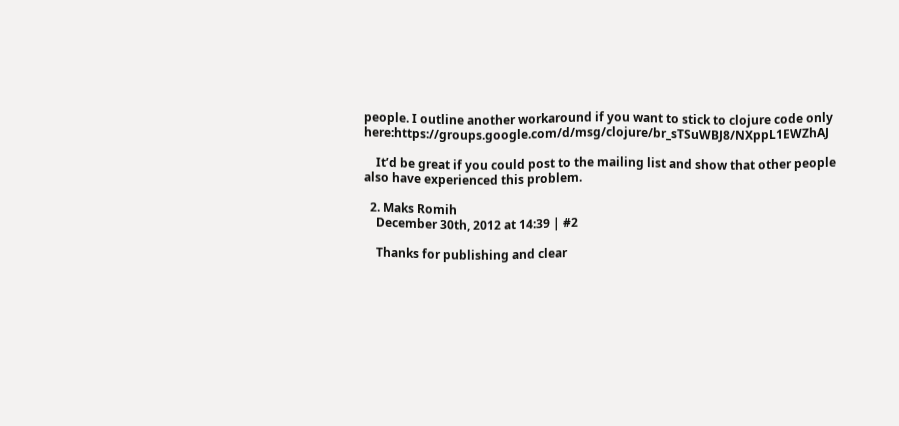people. I outline another workaround if you want to stick to clojure code only here:https://groups.google.com/d/msg/clojure/br_sTSuWBJ8/NXppL1EWZhAJ

    It’d be great if you could post to the mailing list and show that other people also have experienced this problem.

  2. Maks Romih
    December 30th, 2012 at 14:39 | #2

    Thanks for publishing and clear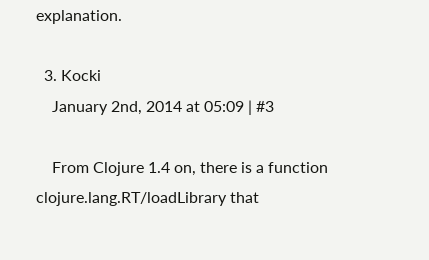explanation.

  3. Kocki
    January 2nd, 2014 at 05:09 | #3

    From Clojure 1.4 on, there is a function clojure.lang.RT/loadLibrary that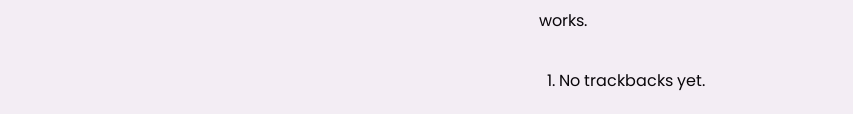works.

  1. No trackbacks yet.